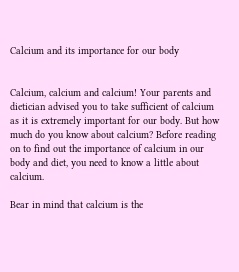Calcium and its importance for our body


Calcium, calcium and calcium! Your parents and dietician advised you to take sufficient of calcium as it is extremely important for our body. But how much do you know about calcium? Before reading on to find out the importance of calcium in our body and diet, you need to know a little about calcium.

Bear in mind that calcium is the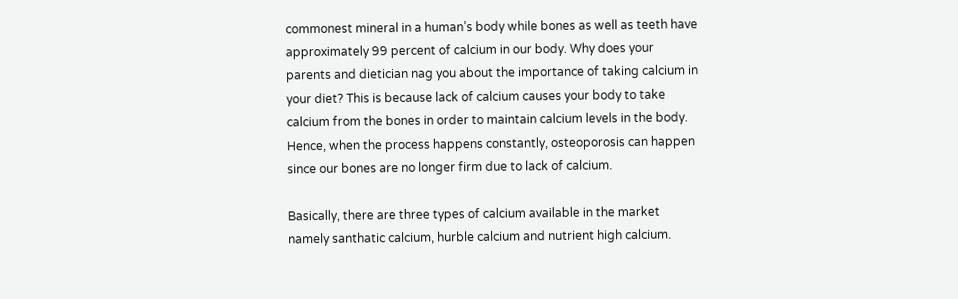commonest mineral in a human’s body while bones as well as teeth have approximately 99 percent of calcium in our body. Why does your parents and dietician nag you about the importance of taking calcium in your diet? This is because lack of calcium causes your body to take calcium from the bones in order to maintain calcium levels in the body. Hence, when the process happens constantly, osteoporosis can happen since our bones are no longer firm due to lack of calcium.

Basically, there are three types of calcium available in the market namely santhatic calcium, hurble calcium and nutrient high calcium.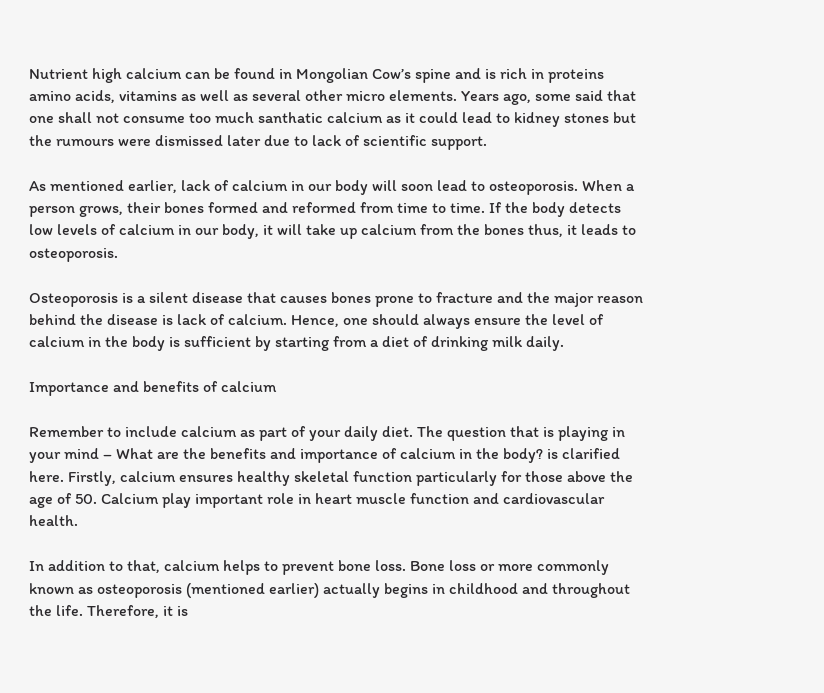Nutrient high calcium can be found in Mongolian Cow’s spine and is rich in proteins amino acids, vitamins as well as several other micro elements. Years ago, some said that one shall not consume too much santhatic calcium as it could lead to kidney stones but the rumours were dismissed later due to lack of scientific support.

As mentioned earlier, lack of calcium in our body will soon lead to osteoporosis. When a person grows, their bones formed and reformed from time to time. If the body detects low levels of calcium in our body, it will take up calcium from the bones thus, it leads to osteoporosis.

Osteoporosis is a silent disease that causes bones prone to fracture and the major reason behind the disease is lack of calcium. Hence, one should always ensure the level of calcium in the body is sufficient by starting from a diet of drinking milk daily.

Importance and benefits of calcium

Remember to include calcium as part of your daily diet. The question that is playing in your mind – What are the benefits and importance of calcium in the body? is clarified here. Firstly, calcium ensures healthy skeletal function particularly for those above the age of 50. Calcium play important role in heart muscle function and cardiovascular health.

In addition to that, calcium helps to prevent bone loss. Bone loss or more commonly known as osteoporosis (mentioned earlier) actually begins in childhood and throughout the life. Therefore, it is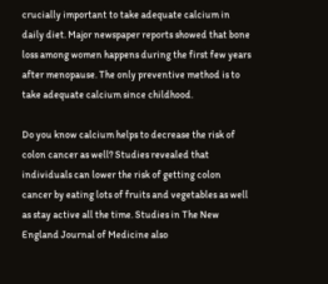crucially important to take adequate calcium in daily diet. Major newspaper reports showed that bone loss among women happens during the first few years after menopause. The only preventive method is to take adequate calcium since childhood.

Do you know calcium helps to decrease the risk of colon cancer as well? Studies revealed that individuals can lower the risk of getting colon cancer by eating lots of fruits and vegetables as well as stay active all the time. Studies in The New England Journal of Medicine also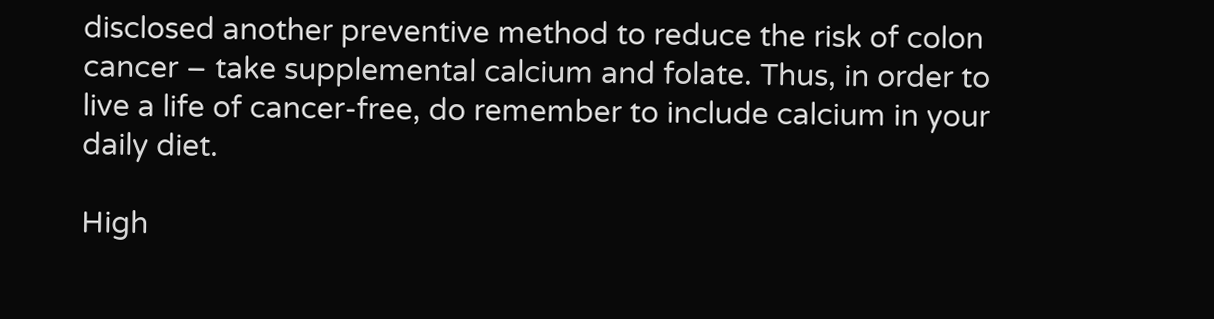disclosed another preventive method to reduce the risk of colon cancer – take supplemental calcium and folate. Thus, in order to live a life of cancer-free, do remember to include calcium in your daily diet.

High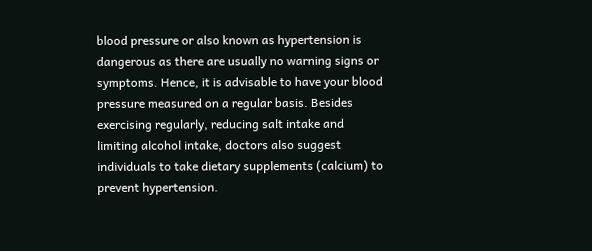blood pressure or also known as hypertension is dangerous as there are usually no warning signs or symptoms. Hence, it is advisable to have your blood pressure measured on a regular basis. Besides exercising regularly, reducing salt intake and limiting alcohol intake, doctors also suggest individuals to take dietary supplements (calcium) to prevent hypertension.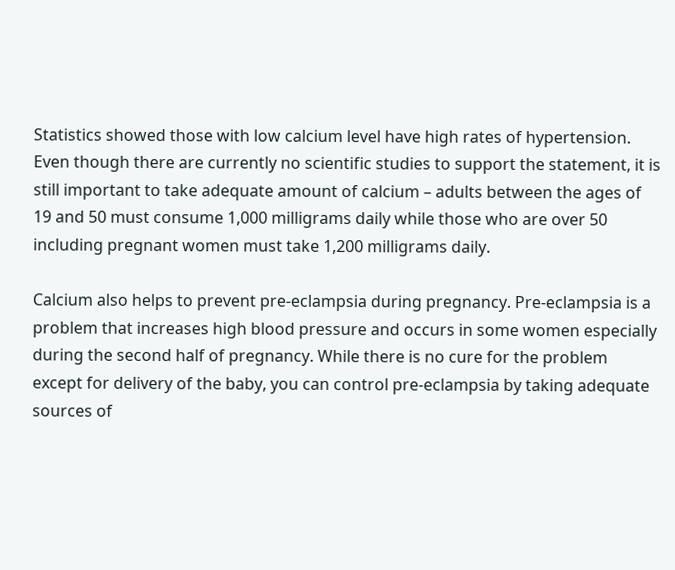Statistics showed those with low calcium level have high rates of hypertension. Even though there are currently no scientific studies to support the statement, it is still important to take adequate amount of calcium – adults between the ages of 19 and 50 must consume 1,000 milligrams daily while those who are over 50 including pregnant women must take 1,200 milligrams daily.

Calcium also helps to prevent pre-eclampsia during pregnancy. Pre-eclampsia is a problem that increases high blood pressure and occurs in some women especially during the second half of pregnancy. While there is no cure for the problem except for delivery of the baby, you can control pre-eclampsia by taking adequate sources of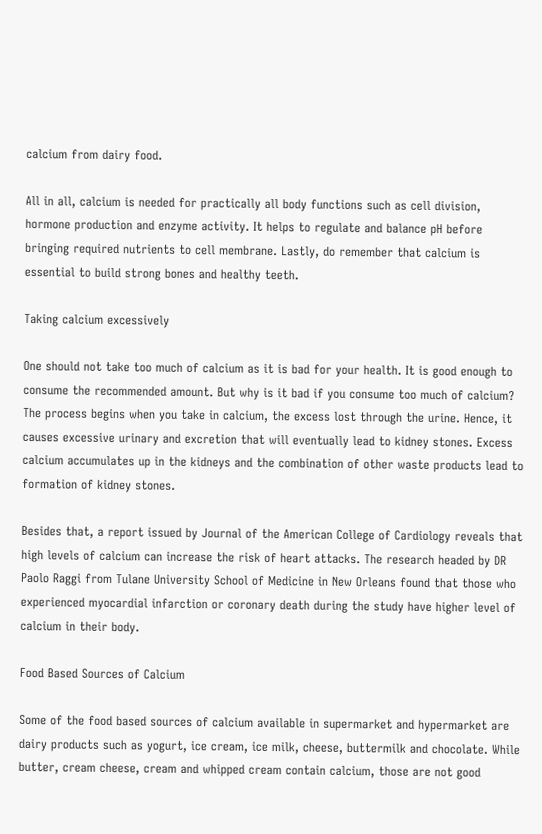calcium from dairy food.

All in all, calcium is needed for practically all body functions such as cell division, hormone production and enzyme activity. It helps to regulate and balance pH before bringing required nutrients to cell membrane. Lastly, do remember that calcium is essential to build strong bones and healthy teeth.

Taking calcium excessively

One should not take too much of calcium as it is bad for your health. It is good enough to consume the recommended amount. But why is it bad if you consume too much of calcium? The process begins when you take in calcium, the excess lost through the urine. Hence, it causes excessive urinary and excretion that will eventually lead to kidney stones. Excess calcium accumulates up in the kidneys and the combination of other waste products lead to formation of kidney stones.

Besides that, a report issued by Journal of the American College of Cardiology reveals that high levels of calcium can increase the risk of heart attacks. The research headed by DR Paolo Raggi from Tulane University School of Medicine in New Orleans found that those who experienced myocardial infarction or coronary death during the study have higher level of calcium in their body.

Food Based Sources of Calcium

Some of the food based sources of calcium available in supermarket and hypermarket are dairy products such as yogurt, ice cream, ice milk, cheese, buttermilk and chocolate. While butter, cream cheese, cream and whipped cream contain calcium, those are not good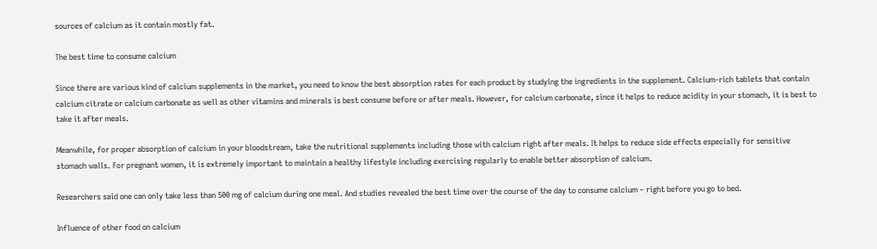sources of calcium as it contain mostly fat.

The best time to consume calcium

Since there are various kind of calcium supplements in the market, you need to know the best absorption rates for each product by studying the ingredients in the supplement. Calcium-rich tablets that contain calcium citrate or calcium carbonate as well as other vitamins and minerals is best consume before or after meals. However, for calcium carbonate, since it helps to reduce acidity in your stomach, it is best to take it after meals.

Meanwhile, for proper absorption of calcium in your bloodstream, take the nutritional supplements including those with calcium right after meals. It helps to reduce side effects especially for sensitive stomach walls. For pregnant women, it is extremely important to maintain a healthy lifestyle including exercising regularly to enable better absorption of calcium.

Researchers said one can only take less than 500 mg of calcium during one meal. And studies revealed the best time over the course of the day to consume calcium – right before you go to bed.

Influence of other food on calcium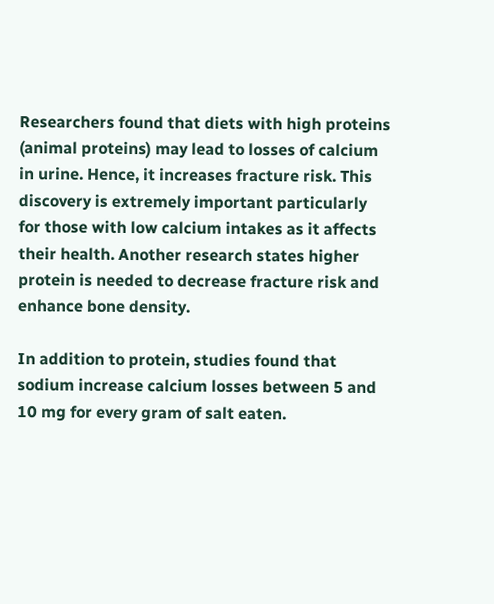Researchers found that diets with high proteins (animal proteins) may lead to losses of calcium in urine. Hence, it increases fracture risk. This discovery is extremely important particularly for those with low calcium intakes as it affects their health. Another research states higher protein is needed to decrease fracture risk and enhance bone density.

In addition to protein, studies found that sodium increase calcium losses between 5 and 10 mg for every gram of salt eaten.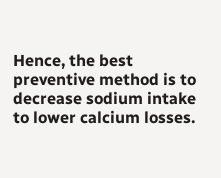Hence, the best preventive method is to decrease sodium intake to lower calcium losses.